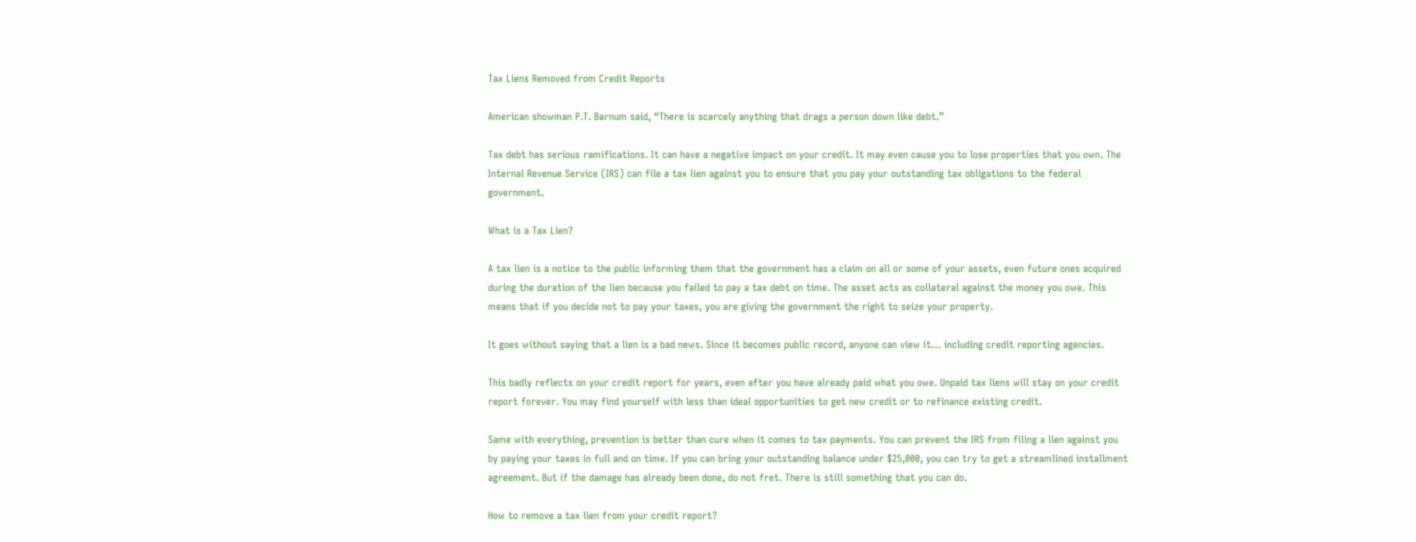Tax Liens Removed from Credit Reports

American showman P.T. Barnum said, “There is scarcely anything that drags a person down like debt.”

Tax debt has serious ramifications. It can have a negative impact on your credit. It may even cause you to lose properties that you own. The Internal Revenue Service (IRS) can file a tax lien against you to ensure that you pay your outstanding tax obligations to the federal government.

What is a Tax Lien?

A tax lien is a notice to the public informing them that the government has a claim on all or some of your assets, even future ones acquired during the duration of the lien because you failed to pay a tax debt on time. The asset acts as collateral against the money you owe. This means that if you decide not to pay your taxes, you are giving the government the right to seize your property.

It goes without saying that a lien is a bad news. Since it becomes public record, anyone can view it… including credit reporting agencies.

This badly reflects on your credit report for years, even after you have already paid what you owe. Unpaid tax liens will stay on your credit report forever. You may find yourself with less than ideal opportunities to get new credit or to refinance existing credit.

Same with everything, prevention is better than cure when it comes to tax payments. You can prevent the IRS from filing a lien against you by paying your taxes in full and on time. If you can bring your outstanding balance under $25,000, you can try to get a streamlined installment agreement. But if the damage has already been done, do not fret. There is still something that you can do.

How to remove a tax lien from your credit report?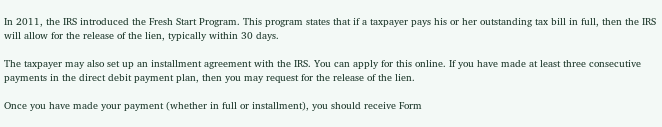In 2011, the IRS introduced the Fresh Start Program. This program states that if a taxpayer pays his or her outstanding tax bill in full, then the IRS will allow for the release of the lien, typically within 30 days.

The taxpayer may also set up an installment agreement with the IRS. You can apply for this online. If you have made at least three consecutive payments in the direct debit payment plan, then you may request for the release of the lien.

Once you have made your payment (whether in full or installment), you should receive Form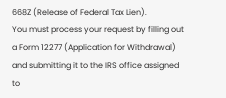668Z (Release of Federal Tax Lien).
You must process your request by filling out a Form 12277 (Application for Withdrawal) and submitting it to the IRS office assigned to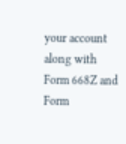your account along with Form 668Z and Form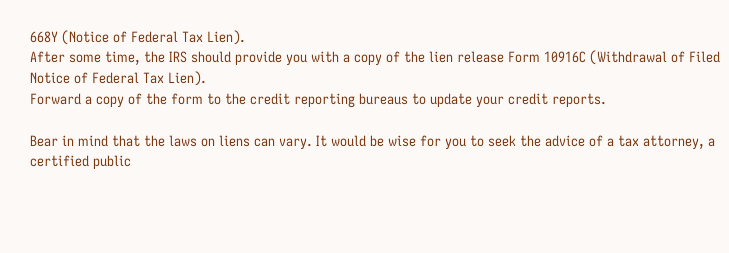668Y (Notice of Federal Tax Lien).
After some time, the IRS should provide you with a copy of the lien release Form 10916C (Withdrawal of Filed Notice of Federal Tax Lien).
Forward a copy of the form to the credit reporting bureaus to update your credit reports.

Bear in mind that the laws on liens can vary. It would be wise for you to seek the advice of a tax attorney, a certified public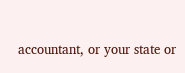accountant, or your state or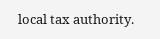local tax authority.